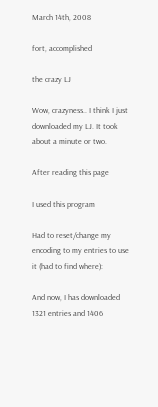March 14th, 2008

fort, accomplished

the crazy LJ

Wow, crazyness.. I think I just downloaded my LJ. It took about a minute or two.

After reading this page

I used this program

Had to reset/change my encoding to my entries to use it (had to find where):

And now, I has downloaded 1321 entries and 1406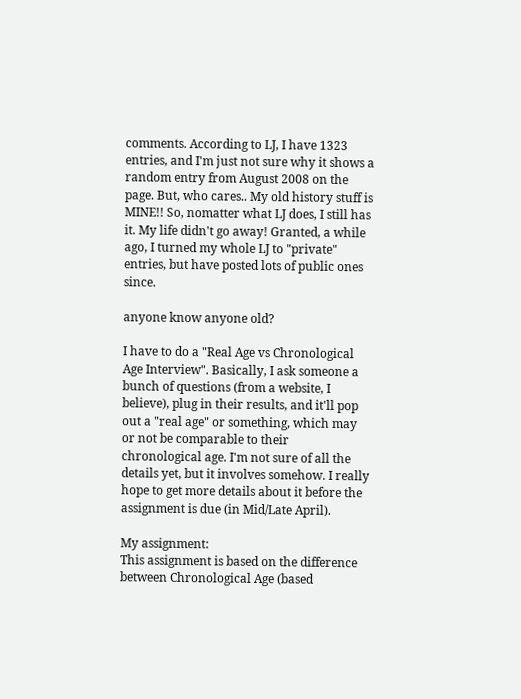comments. According to LJ, I have 1323 entries, and I'm just not sure why it shows a random entry from August 2008 on the page. But, who cares.. My old history stuff is MINE!! So, nomatter what LJ does, I still has it. My life didn't go away! Granted, a while ago, I turned my whole LJ to "private" entries, but have posted lots of public ones since.

anyone know anyone old?

I have to do a "Real Age vs Chronological Age Interview". Basically, I ask someone a bunch of questions (from a website, I believe), plug in their results, and it'll pop out a "real age" or something, which may or not be comparable to their chronological age. I'm not sure of all the details yet, but it involves somehow. I really hope to get more details about it before the assignment is due (in Mid/Late April).

My assignment:
This assignment is based on the difference between Chronological Age (based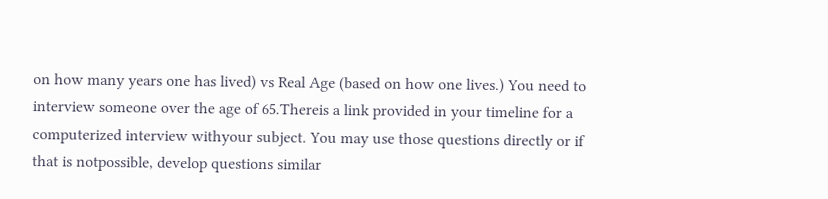on how many years one has lived) vs Real Age (based on how one lives.) You need to interview someone over the age of 65.Thereis a link provided in your timeline for a computerized interview withyour subject. You may use those questions directly or if that is notpossible, develop questions similar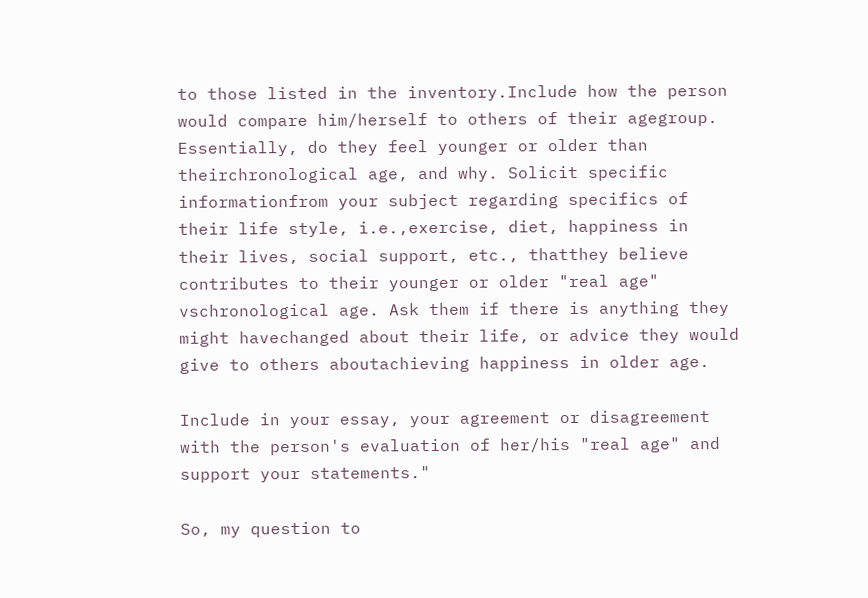to those listed in the inventory.Include how the person would compare him/herself to others of their agegroup. Essentially, do they feel younger or older than theirchronological age, and why. Solicit specific informationfrom your subject regarding specifics of their life style, i.e.,exercise, diet, happiness in their lives, social support, etc., thatthey believe contributes to their younger or older "real age" vschronological age. Ask them if there is anything they might havechanged about their life, or advice they would give to others aboutachieving happiness in older age.

Include in your essay, your agreement or disagreement with the person's evaluation of her/his "real age" and support your statements."

So, my question to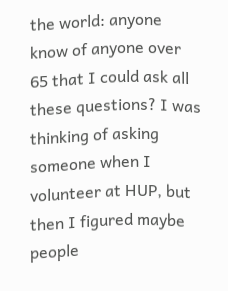the world: anyone know of anyone over 65 that I could ask all these questions? I was thinking of asking someone when I volunteer at HUP, but then I figured maybe people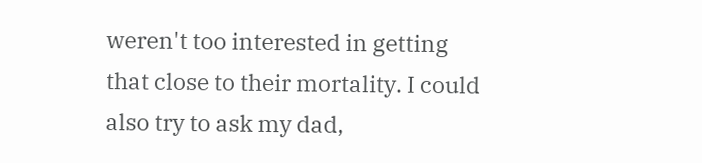weren't too interested in getting that close to their mortality. I could also try to ask my dad,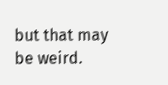but that may be weird.